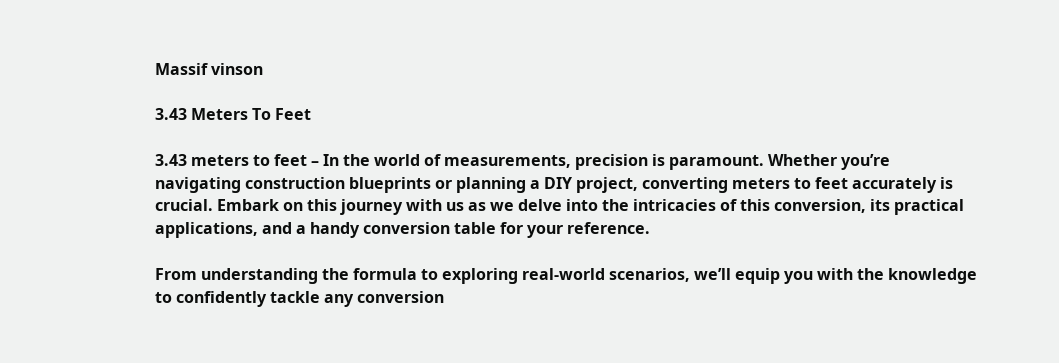Massif vinson

3.43 Meters To Feet

3.43 meters to feet – In the world of measurements, precision is paramount. Whether you’re navigating construction blueprints or planning a DIY project, converting meters to feet accurately is crucial. Embark on this journey with us as we delve into the intricacies of this conversion, its practical applications, and a handy conversion table for your reference.

From understanding the formula to exploring real-world scenarios, we’ll equip you with the knowledge to confidently tackle any conversion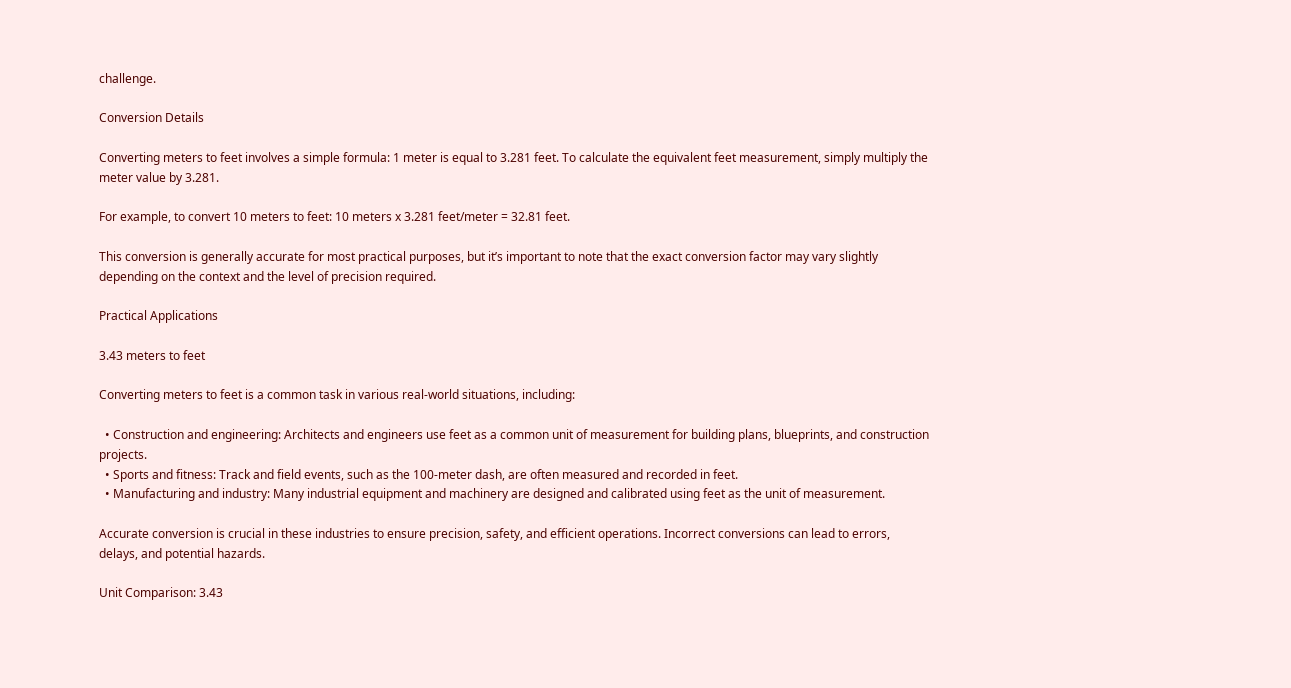challenge.

Conversion Details

Converting meters to feet involves a simple formula: 1 meter is equal to 3.281 feet. To calculate the equivalent feet measurement, simply multiply the meter value by 3.281.

For example, to convert 10 meters to feet: 10 meters x 3.281 feet/meter = 32.81 feet.

This conversion is generally accurate for most practical purposes, but it’s important to note that the exact conversion factor may vary slightly depending on the context and the level of precision required.

Practical Applications

3.43 meters to feet

Converting meters to feet is a common task in various real-world situations, including:

  • Construction and engineering: Architects and engineers use feet as a common unit of measurement for building plans, blueprints, and construction projects.
  • Sports and fitness: Track and field events, such as the 100-meter dash, are often measured and recorded in feet.
  • Manufacturing and industry: Many industrial equipment and machinery are designed and calibrated using feet as the unit of measurement.

Accurate conversion is crucial in these industries to ensure precision, safety, and efficient operations. Incorrect conversions can lead to errors, delays, and potential hazards.

Unit Comparison: 3.43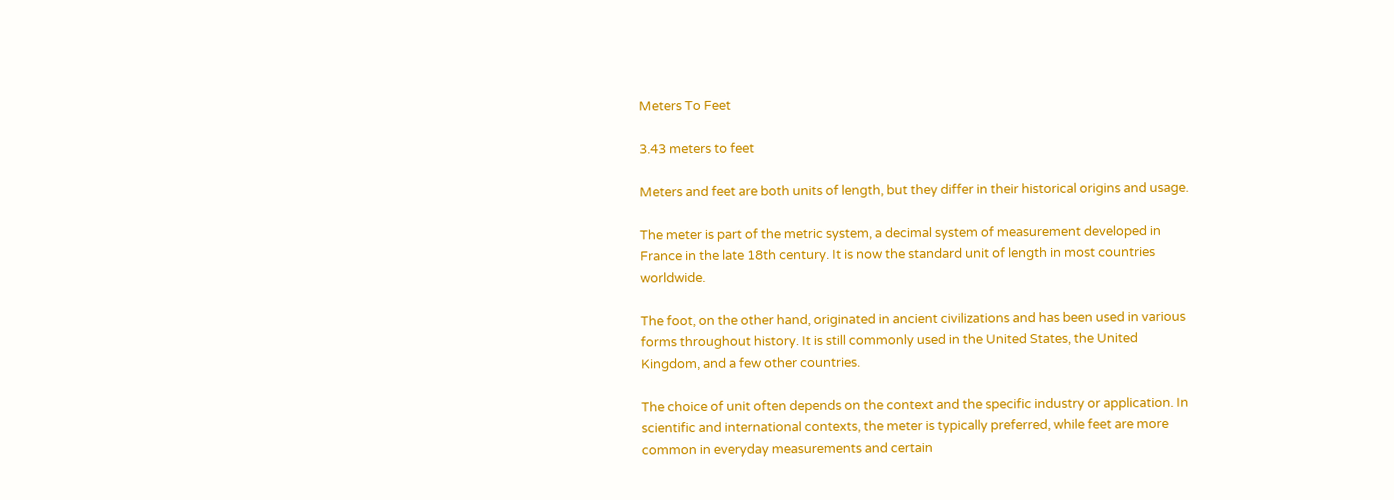Meters To Feet

3.43 meters to feet

Meters and feet are both units of length, but they differ in their historical origins and usage.

The meter is part of the metric system, a decimal system of measurement developed in France in the late 18th century. It is now the standard unit of length in most countries worldwide.

The foot, on the other hand, originated in ancient civilizations and has been used in various forms throughout history. It is still commonly used in the United States, the United Kingdom, and a few other countries.

The choice of unit often depends on the context and the specific industry or application. In scientific and international contexts, the meter is typically preferred, while feet are more common in everyday measurements and certain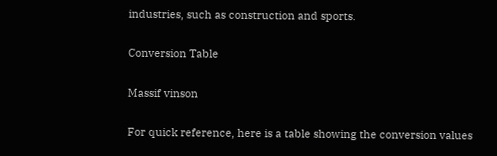industries, such as construction and sports.

Conversion Table

Massif vinson

For quick reference, here is a table showing the conversion values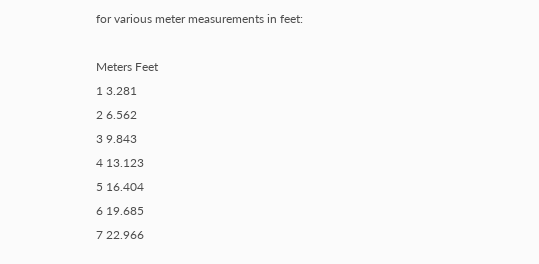for various meter measurements in feet:

Meters Feet
1 3.281
2 6.562
3 9.843
4 13.123
5 16.404
6 19.685
7 22.966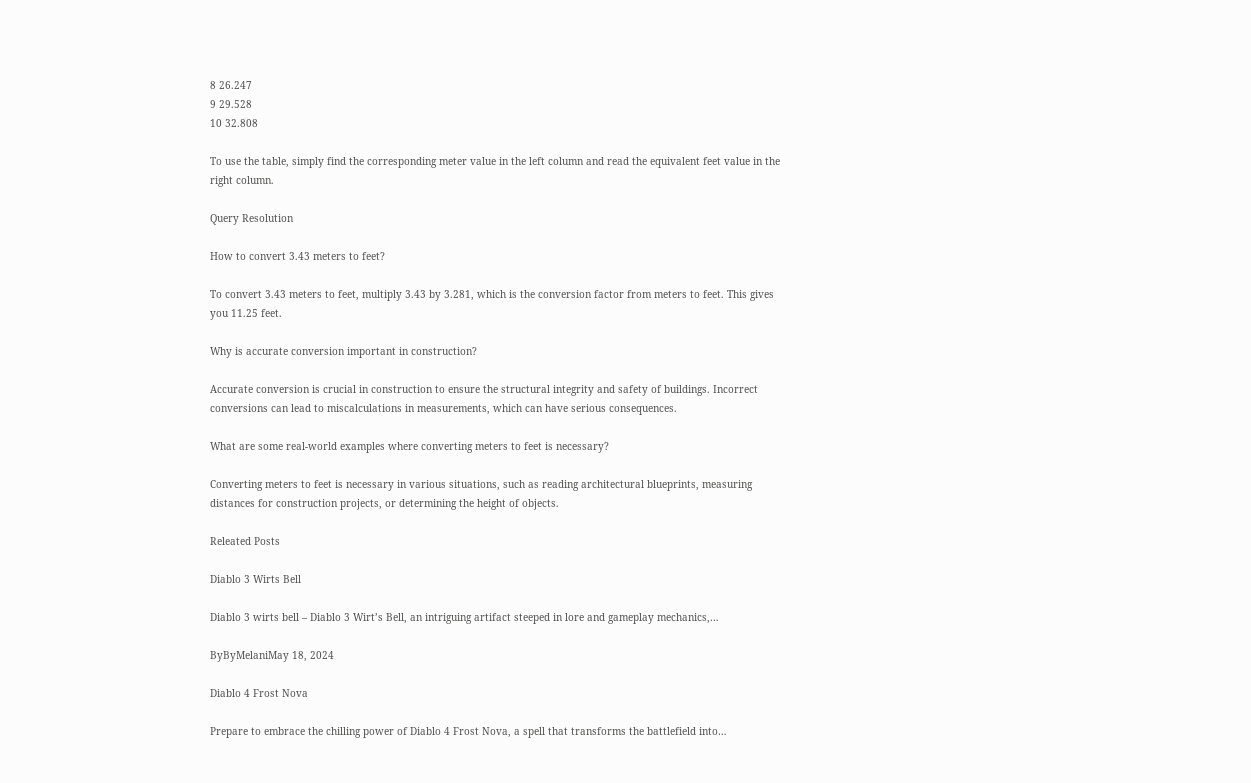8 26.247
9 29.528
10 32.808

To use the table, simply find the corresponding meter value in the left column and read the equivalent feet value in the right column.

Query Resolution

How to convert 3.43 meters to feet?

To convert 3.43 meters to feet, multiply 3.43 by 3.281, which is the conversion factor from meters to feet. This gives you 11.25 feet.

Why is accurate conversion important in construction?

Accurate conversion is crucial in construction to ensure the structural integrity and safety of buildings. Incorrect conversions can lead to miscalculations in measurements, which can have serious consequences.

What are some real-world examples where converting meters to feet is necessary?

Converting meters to feet is necessary in various situations, such as reading architectural blueprints, measuring distances for construction projects, or determining the height of objects.

Releated Posts

Diablo 3 Wirts Bell

Diablo 3 wirts bell – Diablo 3 Wirt’s Bell, an intriguing artifact steeped in lore and gameplay mechanics,…

ByByMelaniMay 18, 2024

Diablo 4 Frost Nova

Prepare to embrace the chilling power of Diablo 4 Frost Nova, a spell that transforms the battlefield into…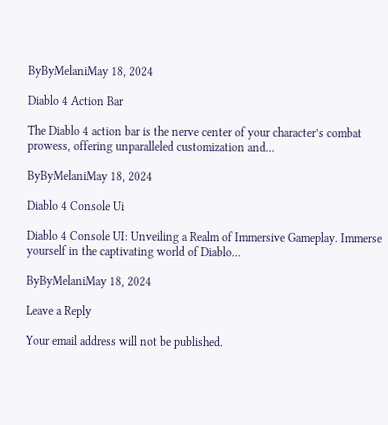ByByMelaniMay 18, 2024

Diablo 4 Action Bar

The Diablo 4 action bar is the nerve center of your character’s combat prowess, offering unparalleled customization and…

ByByMelaniMay 18, 2024

Diablo 4 Console Ui

Diablo 4 Console UI: Unveiling a Realm of Immersive Gameplay. Immerse yourself in the captivating world of Diablo…

ByByMelaniMay 18, 2024

Leave a Reply

Your email address will not be published.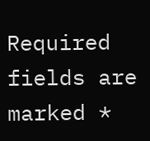Required fields are marked *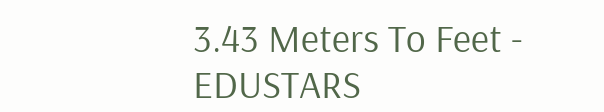3.43 Meters To Feet - EDUSTARS